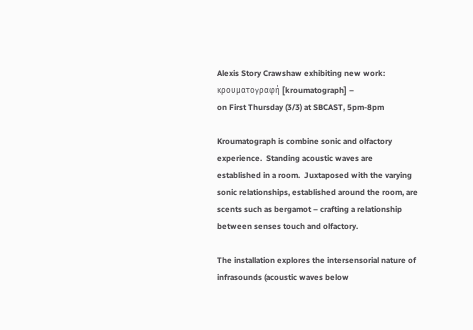Alexis Story Crawshaw exhibiting new work:
κρουματογραφή [kroumatograph] –
on First Thursday (3/3) at SBCAST, 5pm-8pm

Kroumatograph is combine sonic and olfactory experience.  Standing acoustic waves are established in a room.  Juxtaposed with the varying sonic relationships, established around the room, are scents such as bergamot – crafting a relationship between senses touch and olfactory.

The installation explores the intersensorial nature of infrasounds (acoustic waves below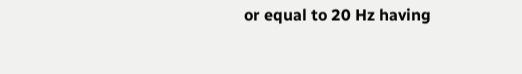or equal to 20 Hz having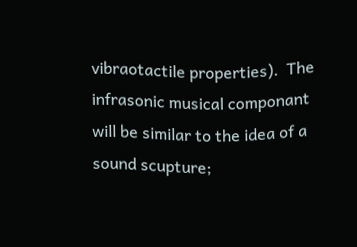vibraotactile properties).  The infrasonic musical componant will be similar to the idea of a sound scupture;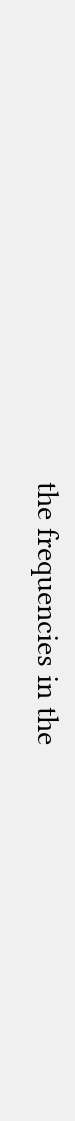the frequencies in the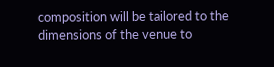composition will be tailored to the dimensions of the venue to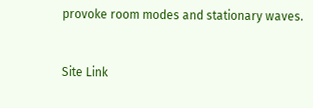provoke room modes and stationary waves.


Site Link